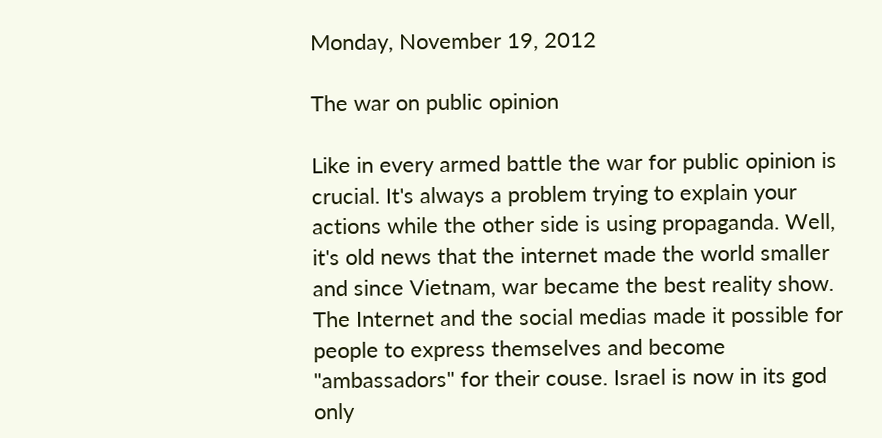Monday, November 19, 2012

The war on public opinion

Like in every armed battle the war for public opinion is crucial. It's always a problem trying to explain your actions while the other side is using propaganda. Well, it's old news that the internet made the world smaller and since Vietnam, war became the best reality show. The Internet and the social medias made it possible for people to express themselves and become "ambassadors" for their couse. Israel is now in its god only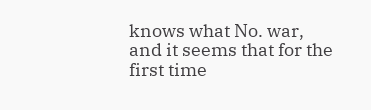knows what No. war, and it seems that for the first time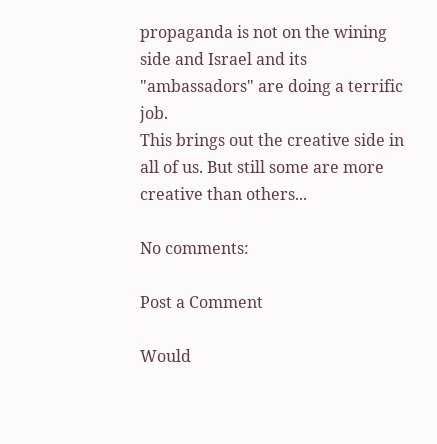propaganda is not on the wining side and Israel and its "ambassadors" are doing a terrific job.
This brings out the creative side in all of us. But still some are more creative than others...

No comments:

Post a Comment

Would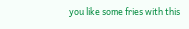you like some fries with this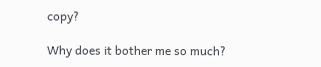copy?

Why does it bother me so much?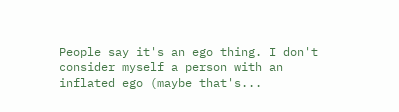People say it's an ego thing. I don't consider myself a person with an inflated ego (maybe that's...